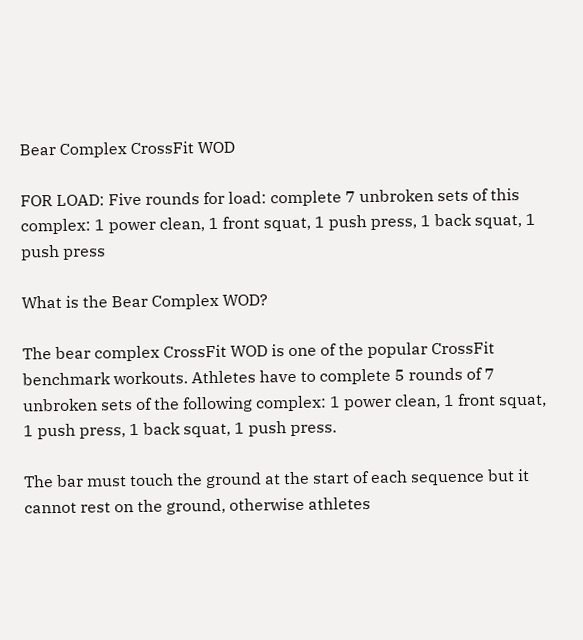Bear Complex CrossFit WOD

FOR LOAD: Five rounds for load: complete 7 unbroken sets of this complex: 1 power clean, 1 front squat, 1 push press, 1 back squat, 1 push press

What is the Bear Complex WOD?

The bear complex CrossFit WOD is one of the popular CrossFit benchmark workouts. Athletes have to complete 5 rounds of 7 unbroken sets of the following complex: 1 power clean, 1 front squat, 1 push press, 1 back squat, 1 push press.

The bar must touch the ground at the start of each sequence but it cannot rest on the ground, otherwise athletes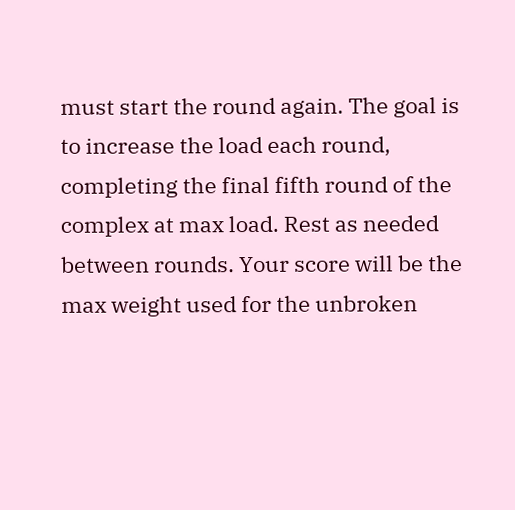must start the round again. The goal is to increase the load each round, completing the final fifth round of the complex at max load. Rest as needed between rounds. Your score will be the max weight used for the unbroken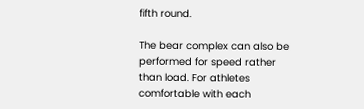fifth round.

The bear complex can also be performed for speed rather than load. For athletes comfortable with each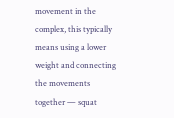movement in the complex, this typically means using a lower weight and connecting the movements together — squat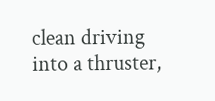clean driving into a thruster,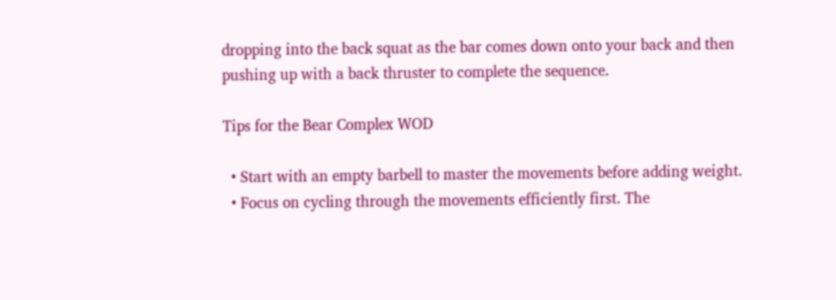dropping into the back squat as the bar comes down onto your back and then pushing up with a back thruster to complete the sequence.

Tips for the Bear Complex WOD

  • Start with an empty barbell to master the movements before adding weight.
  • Focus on cycling through the movements efficiently first. The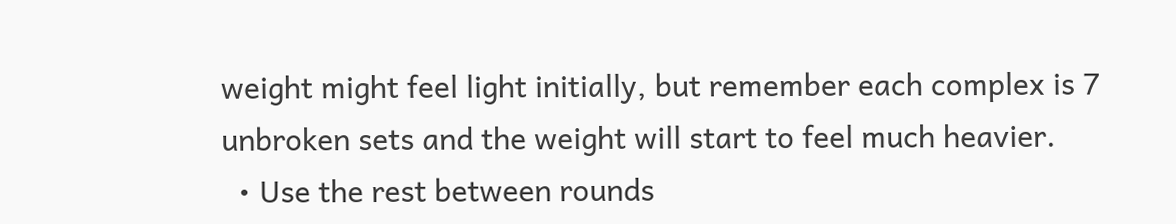weight might feel light initially, but remember each complex is 7 unbroken sets and the weight will start to feel much heavier.
  • Use the rest between rounds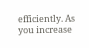efficiently. As you increase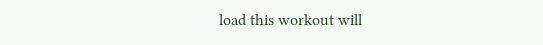load this workout will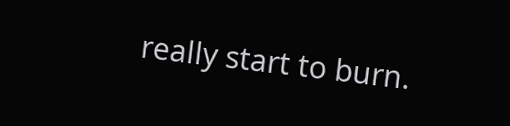really start to burn.